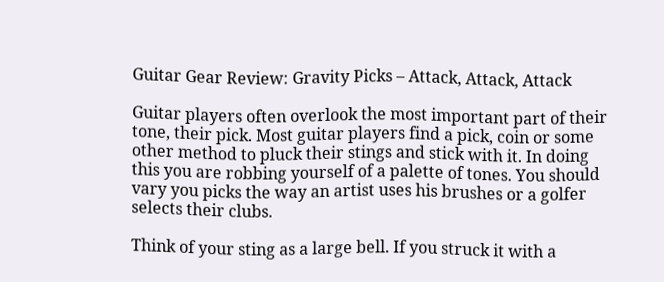Guitar Gear Review: Gravity Picks – Attack, Attack, Attack

Guitar players often overlook the most important part of their tone, their pick. Most guitar players find a pick, coin or some other method to pluck their stings and stick with it. In doing this you are robbing yourself of a palette of tones. You should vary you picks the way an artist uses his brushes or a golfer selects their clubs.

Think of your sting as a large bell. If you struck it with a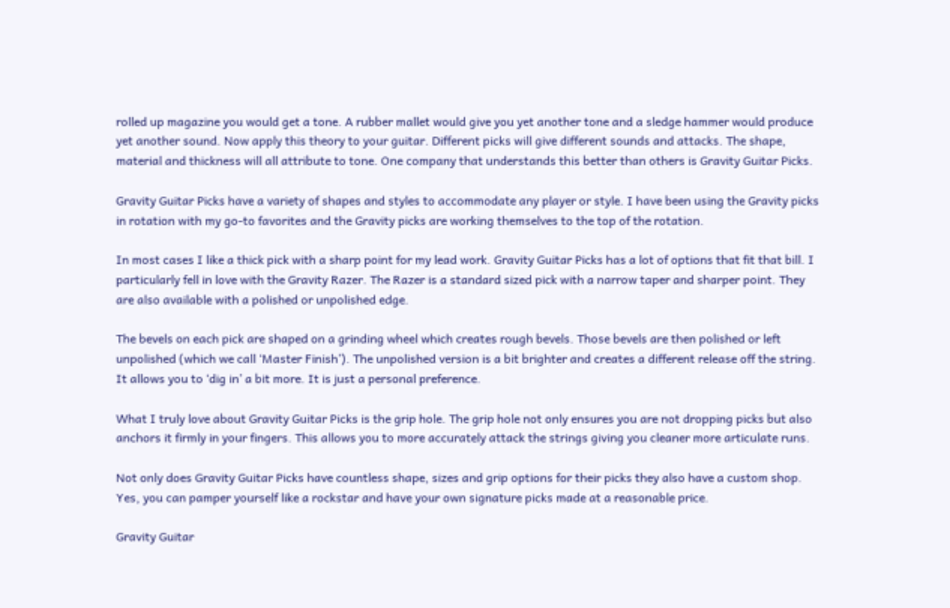rolled up magazine you would get a tone. A rubber mallet would give you yet another tone and a sledge hammer would produce yet another sound. Now apply this theory to your guitar. Different picks will give different sounds and attacks. The shape, material and thickness will all attribute to tone. One company that understands this better than others is Gravity Guitar Picks.

Gravity Guitar Picks have a variety of shapes and styles to accommodate any player or style. I have been using the Gravity picks in rotation with my go-to favorites and the Gravity picks are working themselves to the top of the rotation.

In most cases I like a thick pick with a sharp point for my lead work. Gravity Guitar Picks has a lot of options that fit that bill. I particularly fell in love with the Gravity Razer. The Razer is a standard sized pick with a narrow taper and sharper point. They are also available with a polished or unpolished edge.

The bevels on each pick are shaped on a grinding wheel which creates rough bevels. Those bevels are then polished or left unpolished (which we call ‘Master Finish’). The unpolished version is a bit brighter and creates a different release off the string. It allows you to ‘dig in’ a bit more. It is just a personal preference.

What I truly love about Gravity Guitar Picks is the grip hole. The grip hole not only ensures you are not dropping picks but also anchors it firmly in your fingers. This allows you to more accurately attack the strings giving you cleaner more articulate runs.

Not only does Gravity Guitar Picks have countless shape, sizes and grip options for their picks they also have a custom shop. Yes, you can pamper yourself like a rockstar and have your own signature picks made at a reasonable price.

Gravity Guitar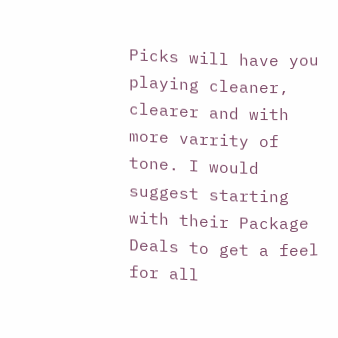Picks will have you playing cleaner, clearer and with more varrity of tone. I would suggest starting with their Package Deals to get a feel for all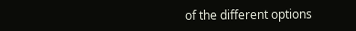of the different options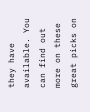they have available. You can find out more on these great picks on